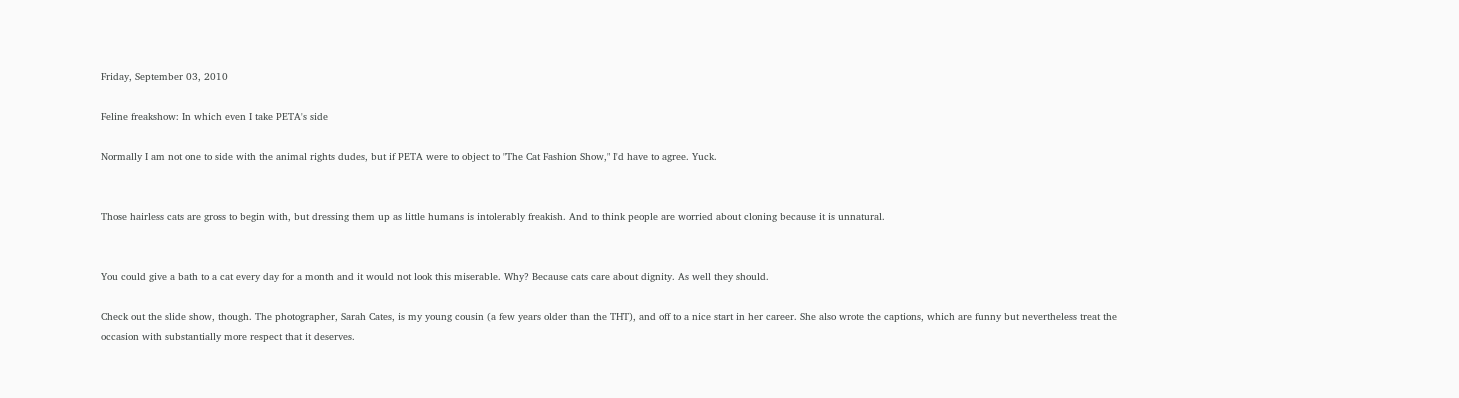Friday, September 03, 2010

Feline freakshow: In which even I take PETA's side

Normally I am not one to side with the animal rights dudes, but if PETA were to object to "The Cat Fashion Show," I'd have to agree. Yuck.


Those hairless cats are gross to begin with, but dressing them up as little humans is intolerably freakish. And to think people are worried about cloning because it is unnatural.


You could give a bath to a cat every day for a month and it would not look this miserable. Why? Because cats care about dignity. As well they should.

Check out the slide show, though. The photographer, Sarah Cates, is my young cousin (a few years older than the THT), and off to a nice start in her career. She also wrote the captions, which are funny but nevertheless treat the occasion with substantially more respect that it deserves.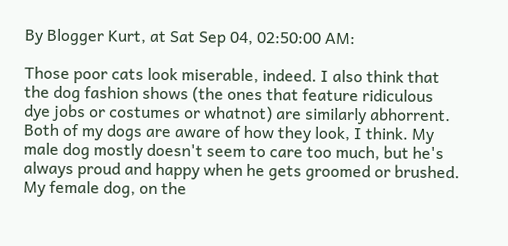By Blogger Kurt, at Sat Sep 04, 02:50:00 AM:

Those poor cats look miserable, indeed. I also think that the dog fashion shows (the ones that feature ridiculous dye jobs or costumes or whatnot) are similarly abhorrent. Both of my dogs are aware of how they look, I think. My male dog mostly doesn't seem to care too much, but he's always proud and happy when he gets groomed or brushed. My female dog, on the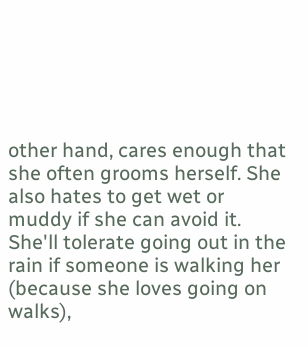other hand, cares enough that she often grooms herself. She also hates to get wet or muddy if she can avoid it. She'll tolerate going out in the rain if someone is walking her (because she loves going on walks),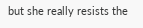but she really resists the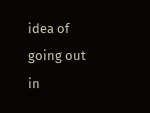idea of going out in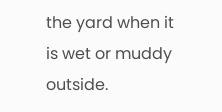the yard when it is wet or muddy outside.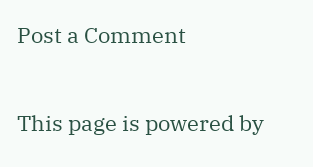Post a Comment

This page is powered by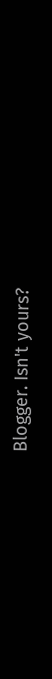Blogger. Isn't yours?